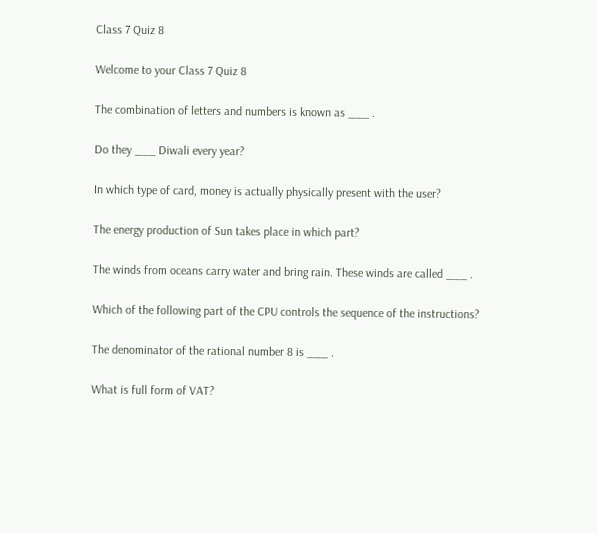Class 7 Quiz 8

Welcome to your Class 7 Quiz 8

The combination of letters and numbers is known as ___ .

Do they ___ Diwali every year?

In which type of card, money is actually physically present with the user?

The energy production of Sun takes place in which part?

The winds from oceans carry water and bring rain. These winds are called ___ .

Which of the following part of the CPU controls the sequence of the instructions?

The denominator of the rational number 8 is ___ .

What is full form of VAT?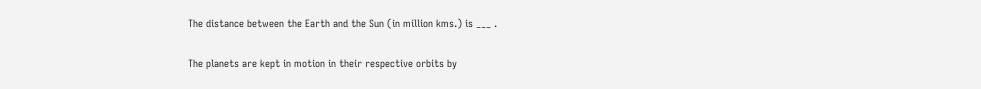The distance between the Earth and the Sun (in million kms.) is ___ .

The planets are kept in motion in their respective orbits by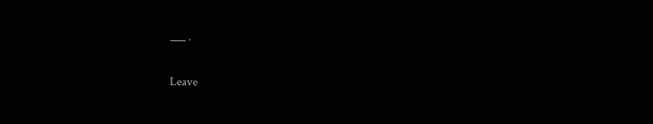___ .

Leave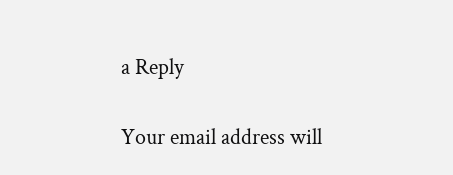a Reply

Your email address will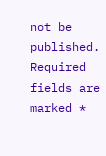not be published. Required fields are marked *